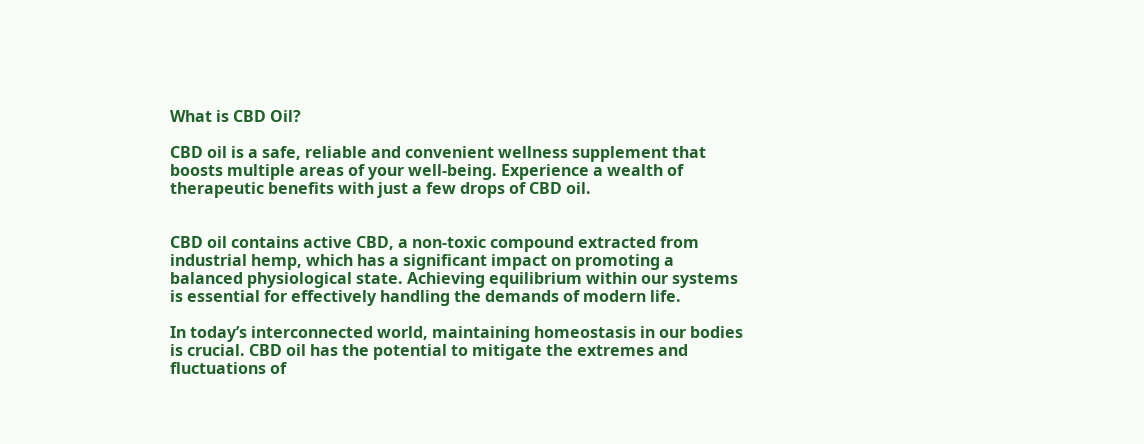What is CBD Oil?

CBD oil is a safe, reliable and convenient wellness supplement that boosts multiple areas of your well-being. Experience a wealth of therapeutic benefits with just a few drops of CBD oil.


CBD oil contains active CBD, a non-toxic compound extracted from industrial hemp, which has a significant impact on promoting a balanced physiological state. Achieving equilibrium within our systems is essential for effectively handling the demands of modern life.

In today’s interconnected world, maintaining homeostasis in our bodies is crucial. CBD oil has the potential to mitigate the extremes and fluctuations of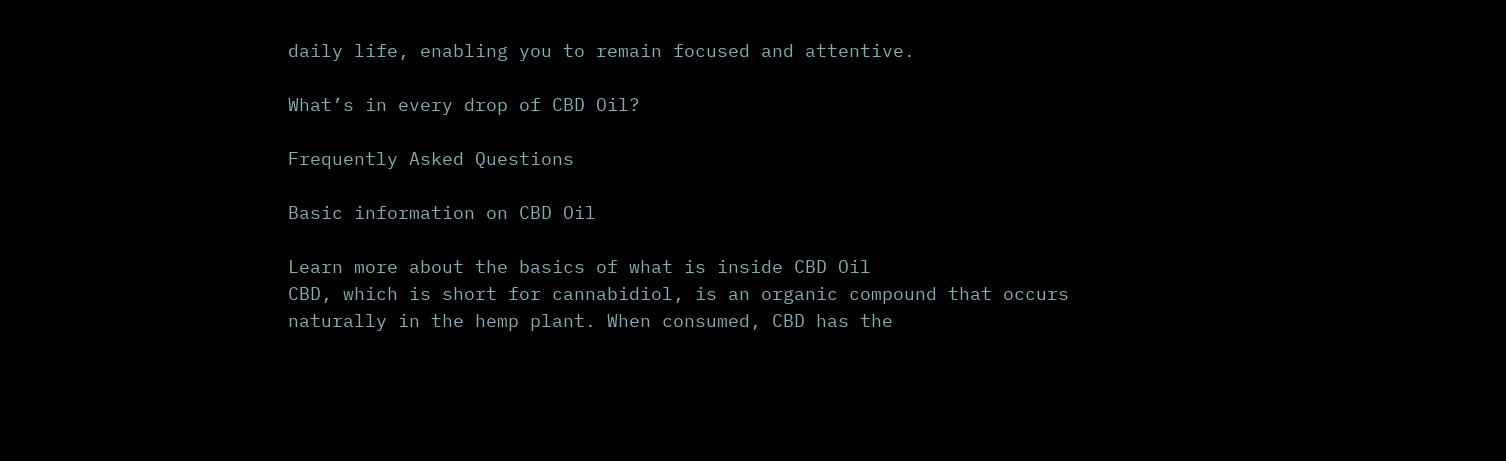daily life, enabling you to remain focused and attentive.

What’s in every drop of CBD Oil?

Frequently Asked Questions

Basic information on CBD Oil

Learn more about the basics of what is inside CBD Oil
CBD, which is short for cannabidiol, is an organic compound that occurs naturally in the hemp plant. When consumed, CBD has the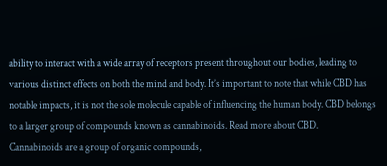ability to interact with a wide array of receptors present throughout our bodies, leading to various distinct effects on both the mind and body. It’s important to note that while CBD has notable impacts, it is not the sole molecule capable of influencing the human body. CBD belongs to a larger group of compounds known as cannabinoids. Read more about CBD.
Cannabinoids are a group of organic compounds,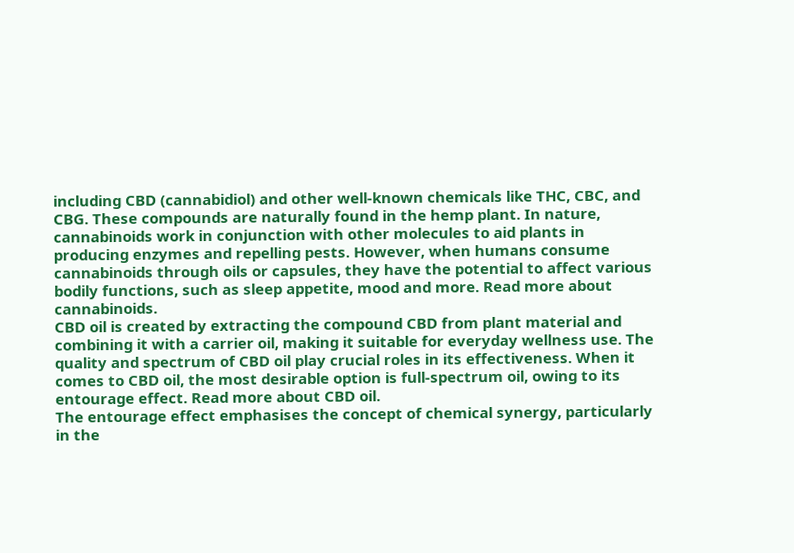including CBD (cannabidiol) and other well-known chemicals like THC, CBC, and CBG. These compounds are naturally found in the hemp plant. In nature, cannabinoids work in conjunction with other molecules to aid plants in producing enzymes and repelling pests. However, when humans consume cannabinoids through oils or capsules, they have the potential to affect various bodily functions, such as sleep appetite, mood and more. Read more about cannabinoids.
CBD oil is created by extracting the compound CBD from plant material and combining it with a carrier oil, making it suitable for everyday wellness use. The quality and spectrum of CBD oil play crucial roles in its effectiveness. When it comes to CBD oil, the most desirable option is full-spectrum oil, owing to its entourage effect. Read more about CBD oil.
The entourage effect emphasises the concept of chemical synergy, particularly in the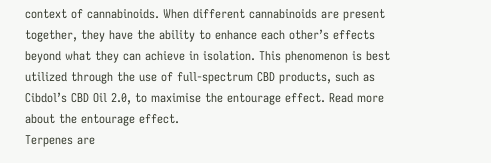context of cannabinoids. When different cannabinoids are present together, they have the ability to enhance each other’s effects beyond what they can achieve in isolation. This phenomenon is best utilized through the use of full-spectrum CBD products, such as Cibdol’s CBD Oil 2.0, to maximise the entourage effect. Read more about the entourage effect.
Terpenes are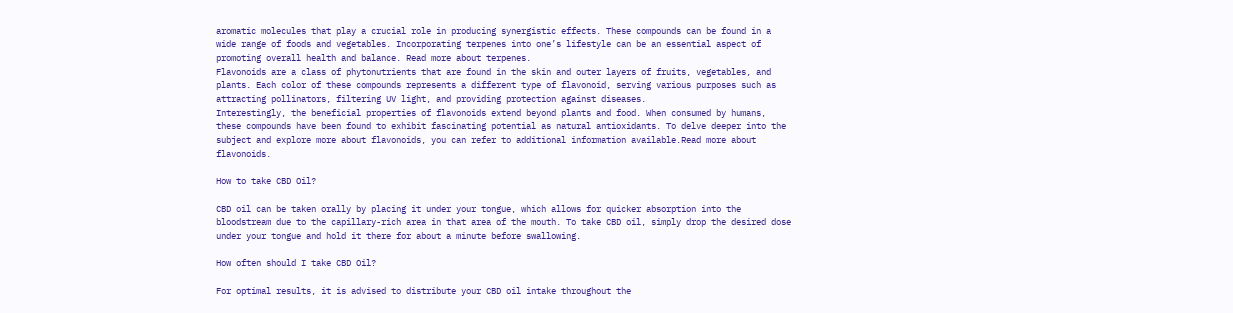aromatic molecules that play a crucial role in producing synergistic effects. These compounds can be found in a wide range of foods and vegetables. Incorporating terpenes into one’s lifestyle can be an essential aspect of promoting overall health and balance. Read more about terpenes.
Flavonoids are a class of phytonutrients that are found in the skin and outer layers of fruits, vegetables, and plants. Each color of these compounds represents a different type of flavonoid, serving various purposes such as attracting pollinators, filtering UV light, and providing protection against diseases.
Interestingly, the beneficial properties of flavonoids extend beyond plants and food. When consumed by humans, these compounds have been found to exhibit fascinating potential as natural antioxidants. To delve deeper into the subject and explore more about flavonoids, you can refer to additional information available.Read more about flavonoids.

How to take CBD Oil?

CBD oil can be taken orally by placing it under your tongue, which allows for quicker absorption into the bloodstream due to the capillary-rich area in that area of the mouth. To take CBD oil, simply drop the desired dose under your tongue and hold it there for about a minute before swallowing.

How often should I take CBD Oil?

For optimal results, it is advised to distribute your CBD oil intake throughout the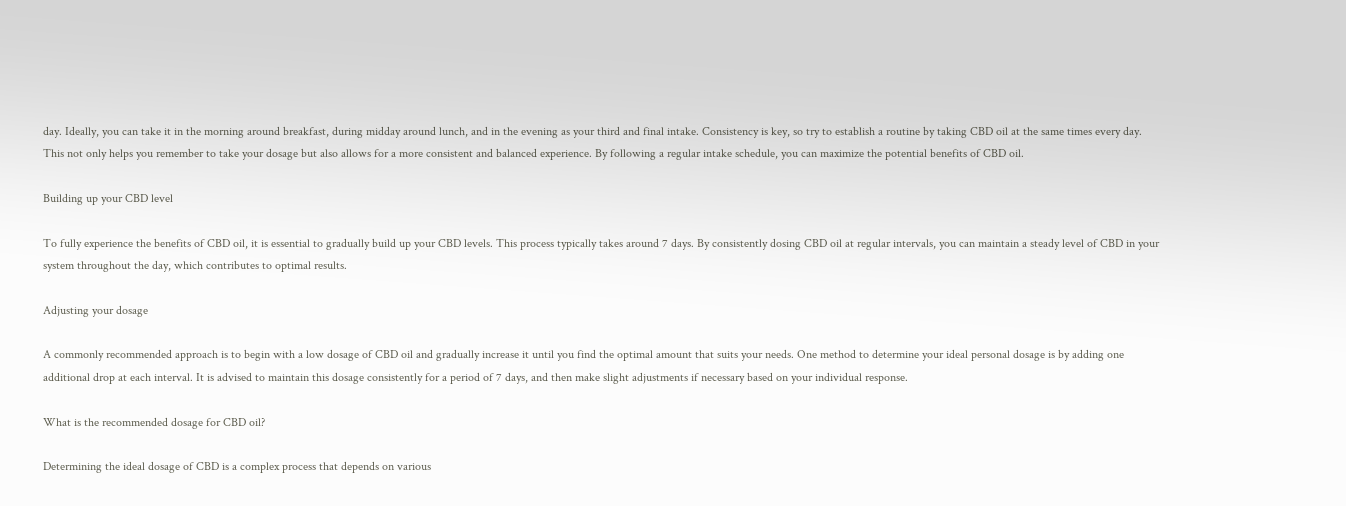day. Ideally, you can take it in the morning around breakfast, during midday around lunch, and in the evening as your third and final intake. Consistency is key, so try to establish a routine by taking CBD oil at the same times every day. This not only helps you remember to take your dosage but also allows for a more consistent and balanced experience. By following a regular intake schedule, you can maximize the potential benefits of CBD oil.

Building up your CBD level

To fully experience the benefits of CBD oil, it is essential to gradually build up your CBD levels. This process typically takes around 7 days. By consistently dosing CBD oil at regular intervals, you can maintain a steady level of CBD in your system throughout the day, which contributes to optimal results.

Adjusting your dosage

A commonly recommended approach is to begin with a low dosage of CBD oil and gradually increase it until you find the optimal amount that suits your needs. One method to determine your ideal personal dosage is by adding one additional drop at each interval. It is advised to maintain this dosage consistently for a period of 7 days, and then make slight adjustments if necessary based on your individual response.

What is the recommended dosage for CBD oil?

Determining the ideal dosage of CBD is a complex process that depends on various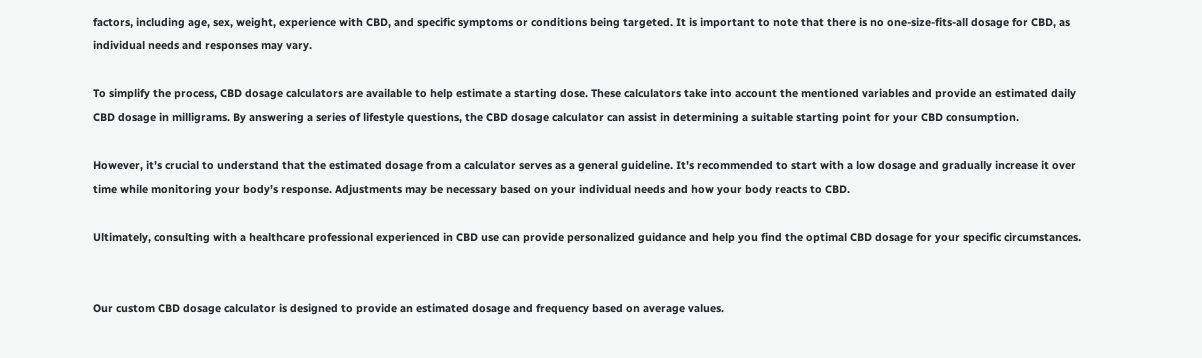factors, including age, sex, weight, experience with CBD, and specific symptoms or conditions being targeted. It is important to note that there is no one-size-fits-all dosage for CBD, as individual needs and responses may vary.

To simplify the process, CBD dosage calculators are available to help estimate a starting dose. These calculators take into account the mentioned variables and provide an estimated daily CBD dosage in milligrams. By answering a series of lifestyle questions, the CBD dosage calculator can assist in determining a suitable starting point for your CBD consumption.

However, it’s crucial to understand that the estimated dosage from a calculator serves as a general guideline. It’s recommended to start with a low dosage and gradually increase it over time while monitoring your body’s response. Adjustments may be necessary based on your individual needs and how your body reacts to CBD.

Ultimately, consulting with a healthcare professional experienced in CBD use can provide personalized guidance and help you find the optimal CBD dosage for your specific circumstances.


Our custom CBD dosage calculator is designed to provide an estimated dosage and frequency based on average values.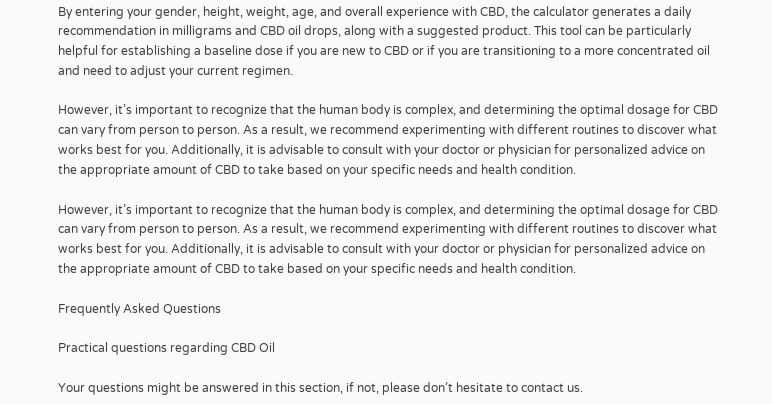By entering your gender, height, weight, age, and overall experience with CBD, the calculator generates a daily recommendation in milligrams and CBD oil drops, along with a suggested product. This tool can be particularly helpful for establishing a baseline dose if you are new to CBD or if you are transitioning to a more concentrated oil and need to adjust your current regimen.

However, it’s important to recognize that the human body is complex, and determining the optimal dosage for CBD can vary from person to person. As a result, we recommend experimenting with different routines to discover what works best for you. Additionally, it is advisable to consult with your doctor or physician for personalized advice on the appropriate amount of CBD to take based on your specific needs and health condition.

However, it’s important to recognize that the human body is complex, and determining the optimal dosage for CBD can vary from person to person. As a result, we recommend experimenting with different routines to discover what works best for you. Additionally, it is advisable to consult with your doctor or physician for personalized advice on the appropriate amount of CBD to take based on your specific needs and health condition.

Frequently Asked Questions

Practical questions regarding CBD Oil

Your questions might be answered in this section, if not, please don’t hesitate to contact us.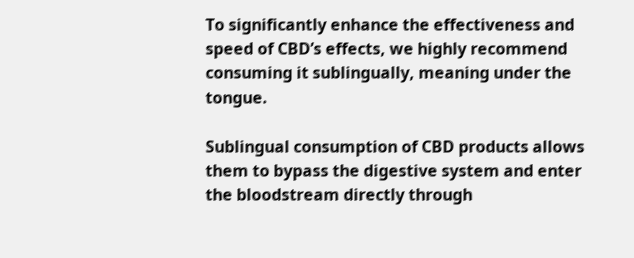To significantly enhance the effectiveness and speed of CBD’s effects, we highly recommend consuming it sublingually, meaning under the tongue.

Sublingual consumption of CBD products allows them to bypass the digestive system and enter the bloodstream directly through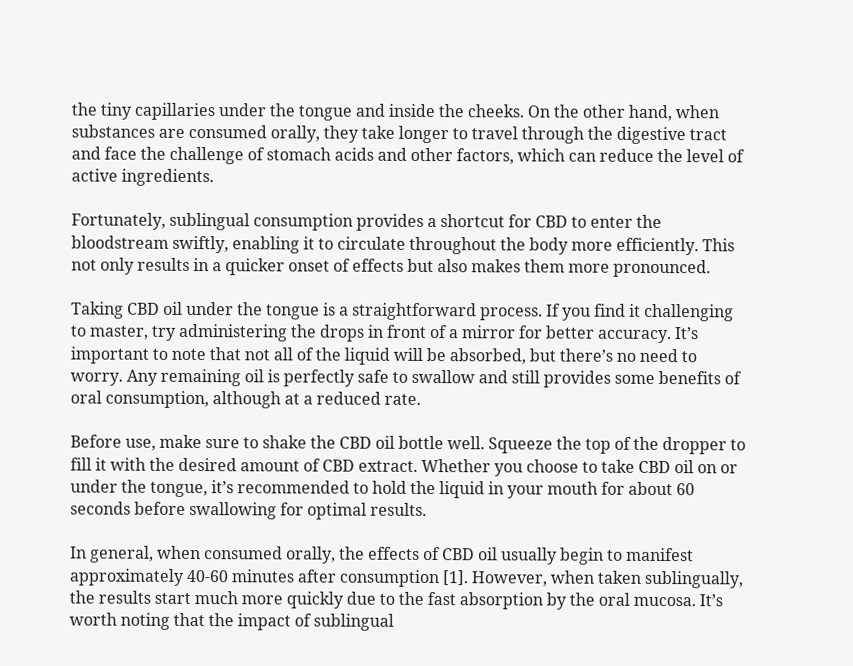the tiny capillaries under the tongue and inside the cheeks. On the other hand, when substances are consumed orally, they take longer to travel through the digestive tract and face the challenge of stomach acids and other factors, which can reduce the level of active ingredients.

Fortunately, sublingual consumption provides a shortcut for CBD to enter the bloodstream swiftly, enabling it to circulate throughout the body more efficiently. This not only results in a quicker onset of effects but also makes them more pronounced.

Taking CBD oil under the tongue is a straightforward process. If you find it challenging to master, try administering the drops in front of a mirror for better accuracy. It’s important to note that not all of the liquid will be absorbed, but there’s no need to worry. Any remaining oil is perfectly safe to swallow and still provides some benefits of oral consumption, although at a reduced rate.

Before use, make sure to shake the CBD oil bottle well. Squeeze the top of the dropper to fill it with the desired amount of CBD extract. Whether you choose to take CBD oil on or under the tongue, it’s recommended to hold the liquid in your mouth for about 60 seconds before swallowing for optimal results.

In general, when consumed orally, the effects of CBD oil usually begin to manifest approximately 40-60 minutes after consumption [1]. However, when taken sublingually, the results start much more quickly due to the fast absorption by the oral mucosa. It’s worth noting that the impact of sublingual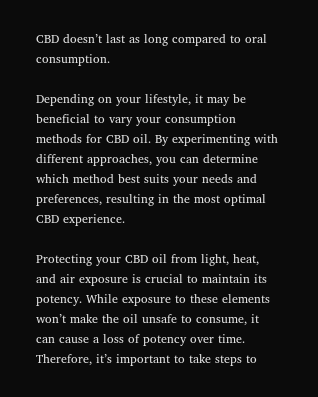CBD doesn’t last as long compared to oral consumption.

Depending on your lifestyle, it may be beneficial to vary your consumption methods for CBD oil. By experimenting with different approaches, you can determine which method best suits your needs and preferences, resulting in the most optimal CBD experience.

Protecting your CBD oil from light, heat, and air exposure is crucial to maintain its potency. While exposure to these elements won’t make the oil unsafe to consume, it can cause a loss of potency over time. Therefore, it’s important to take steps to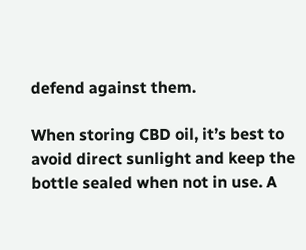defend against them.

When storing CBD oil, it’s best to avoid direct sunlight and keep the bottle sealed when not in use. A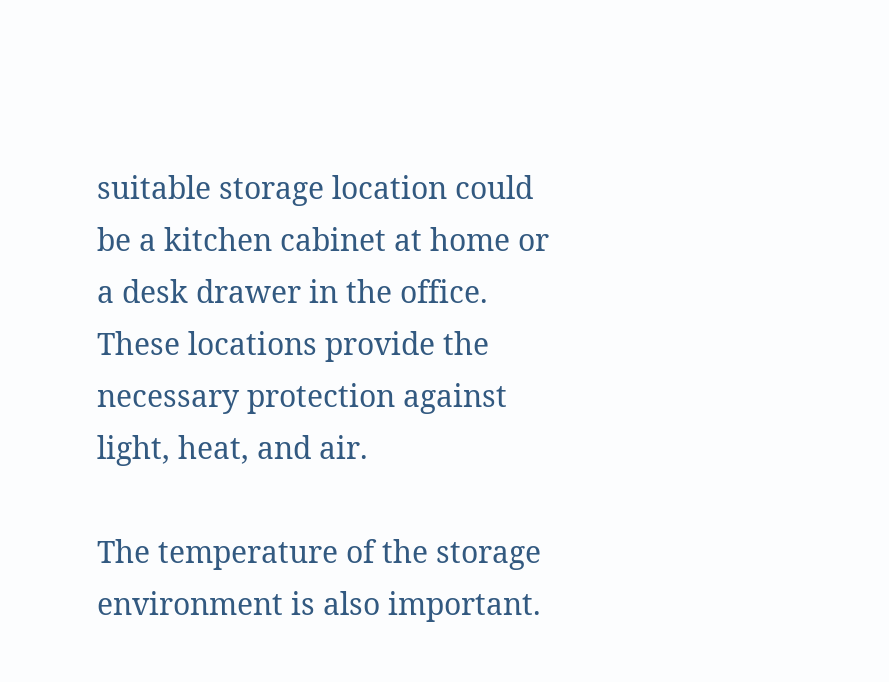suitable storage location could be a kitchen cabinet at home or a desk drawer in the office. These locations provide the necessary protection against light, heat, and air.

The temperature of the storage environment is also important.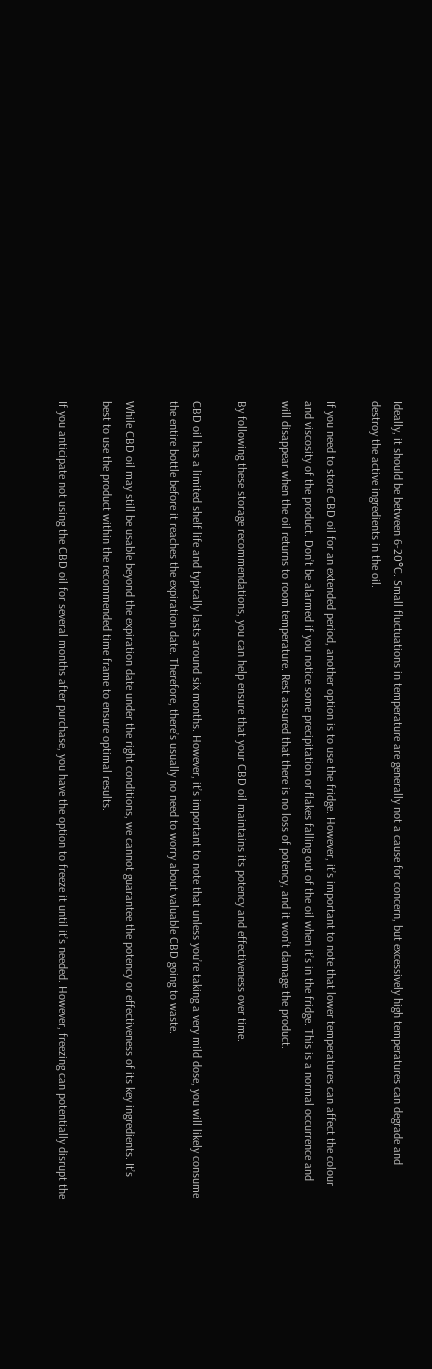Ideally, it should be between 6-20°C. Small fluctuations in temperature are generally not a cause for concern, but excessively high temperatures can degrade and destroy the active ingredients in the oil.

If you need to store CBD oil for an extended period, another option is to use the fridge. However, it’s important to note that lower temperatures can affect the colour and viscosity of the product. Don’t be alarmed if you notice some precipitation or flakes falling out of the oil when it’s in the fridge. This is a normal occurrence and will disappear when the oil returns to room temperature. Rest assured that there is no loss of potency, and it won’t damage the product.

By following these storage recommendations, you can help ensure that your CBD oil maintains its potency and effectiveness over time.

CBD oil has a limited shelf life and typically lasts around six months. However, it’s important to note that unless you’re taking a very mild dose, you will likely consume the entire bottle before it reaches the expiration date. Therefore, there’s usually no need to worry about valuable CBD going to waste.

While CBD oil may still be usable beyond the expiration date under the right conditions, we cannot guarantee the potency or effectiveness of its key ingredients. It’s best to use the product within the recommended time frame to ensure optimal results.

If you anticipate not using the CBD oil for several months after purchase, you have the option to freeze it until it’s needed. However, freezing can potentially disrupt the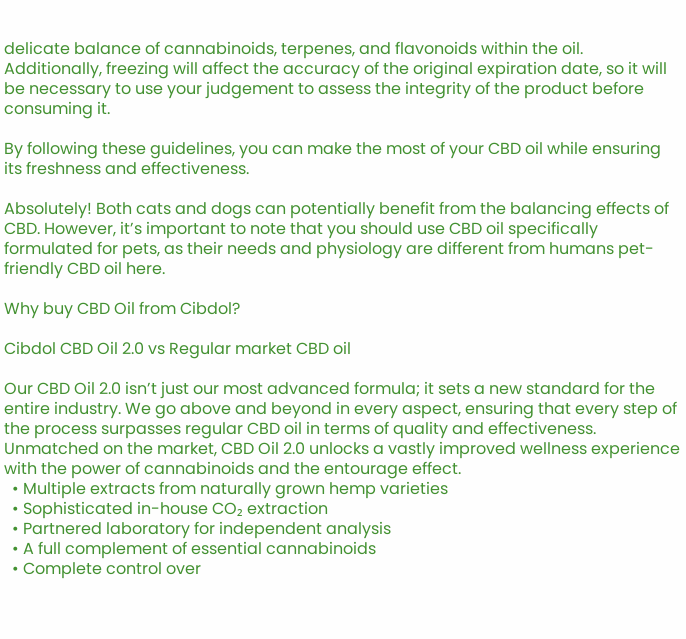delicate balance of cannabinoids, terpenes, and flavonoids within the oil. Additionally, freezing will affect the accuracy of the original expiration date, so it will be necessary to use your judgement to assess the integrity of the product before consuming it.

By following these guidelines, you can make the most of your CBD oil while ensuring its freshness and effectiveness.

Absolutely! Both cats and dogs can potentially benefit from the balancing effects of CBD. However, it’s important to note that you should use CBD oil specifically formulated for pets, as their needs and physiology are different from humans pet-friendly CBD oil here.

Why buy CBD Oil from Cibdol?

Cibdol CBD Oil 2.0 vs Regular market CBD oil

Our CBD Oil 2.0 isn’t just our most advanced formula; it sets a new standard for the entire industry. We go above and beyond in every aspect, ensuring that every step of the process surpasses regular CBD oil in terms of quality and effectiveness.
Unmatched on the market, CBD Oil 2.0 unlocks a vastly improved wellness experience with the power of cannabinoids and the entourage effect.
  • Multiple extracts from naturally grown hemp varieties
  • Sophisticated in-house CO₂ extraction
  • Partnered laboratory for independent analysis
  • A full complement of essential cannabinoids
  • Complete control over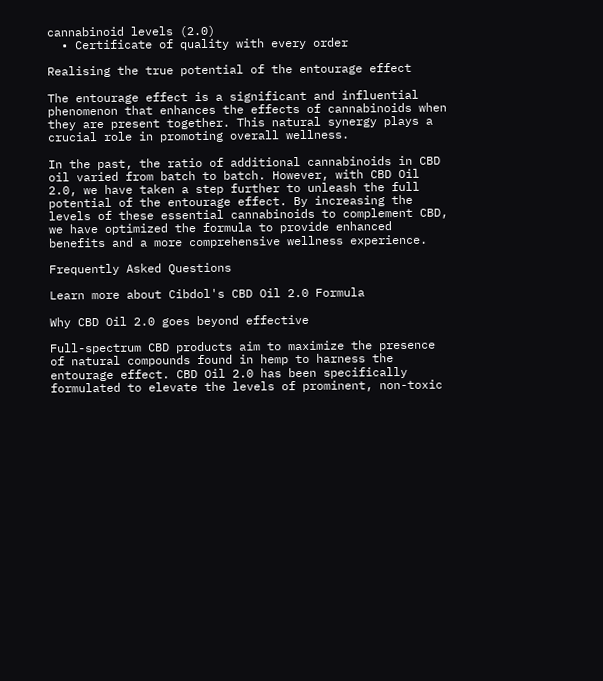cannabinoid levels (2.0)
  • Certificate of quality with every order

Realising the true potential of the entourage effect

The entourage effect is a significant and influential phenomenon that enhances the effects of cannabinoids when they are present together. This natural synergy plays a crucial role in promoting overall wellness.

In the past, the ratio of additional cannabinoids in CBD oil varied from batch to batch. However, with CBD Oil 2.0, we have taken a step further to unleash the full potential of the entourage effect. By increasing the levels of these essential cannabinoids to complement CBD, we have optimized the formula to provide enhanced benefits and a more comprehensive wellness experience.

Frequently Asked Questions

Learn more about Cibdol's CBD Oil 2.0 Formula

Why CBD Oil 2.0 goes beyond effective

Full-spectrum CBD products aim to maximize the presence of natural compounds found in hemp to harness the entourage effect. CBD Oil 2.0 has been specifically formulated to elevate the levels of prominent, non-toxic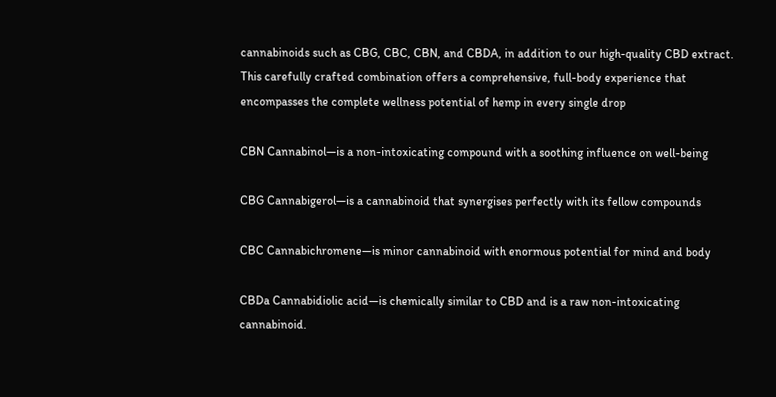cannabinoids such as CBG, CBC, CBN, and CBDA, in addition to our high-quality CBD extract. This carefully crafted combination offers a comprehensive, full-body experience that encompasses the complete wellness potential of hemp in every single drop

CBN Cannabinol—is a non-intoxicating compound with a soothing influence on well-being

CBG Cannabigerol—is a cannabinoid that synergises perfectly with its fellow compounds

CBC Cannabichromene—is minor cannabinoid with enormous potential for mind and body

CBDa Cannabidiolic acid—is chemically similar to CBD and is a raw non-intoxicating cannabinoid.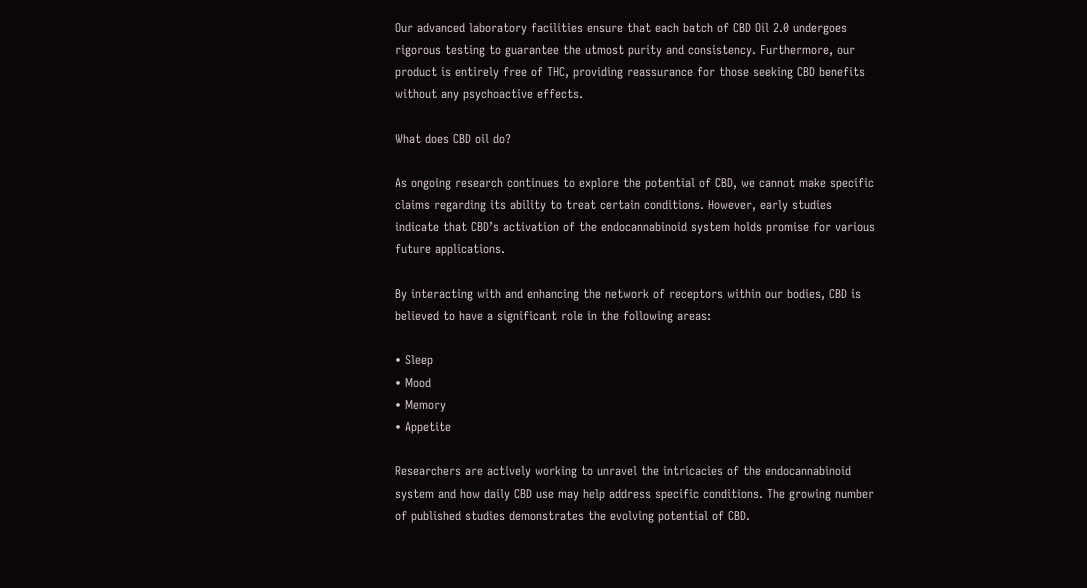Our advanced laboratory facilities ensure that each batch of CBD Oil 2.0 undergoes rigorous testing to guarantee the utmost purity and consistency. Furthermore, our product is entirely free of THC, providing reassurance for those seeking CBD benefits without any psychoactive effects.

What does CBD oil do?

As ongoing research continues to explore the potential of CBD, we cannot make specific claims regarding its ability to treat certain conditions. However, early studies indicate that CBD’s activation of the endocannabinoid system holds promise for various future applications.

By interacting with and enhancing the network of receptors within our bodies, CBD is believed to have a significant role in the following areas:

• Sleep
• Mood
• Memory
• Appetite

Researchers are actively working to unravel the intricacies of the endocannabinoid system and how daily CBD use may help address specific conditions. The growing number of published studies demonstrates the evolving potential of CBD.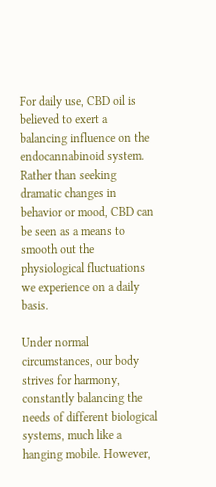For daily use, CBD oil is believed to exert a balancing influence on the endocannabinoid system. Rather than seeking dramatic changes in behavior or mood, CBD can be seen as a means to smooth out the physiological fluctuations we experience on a daily basis.

Under normal circumstances, our body strives for harmony, constantly balancing the needs of different biological systems, much like a hanging mobile. However,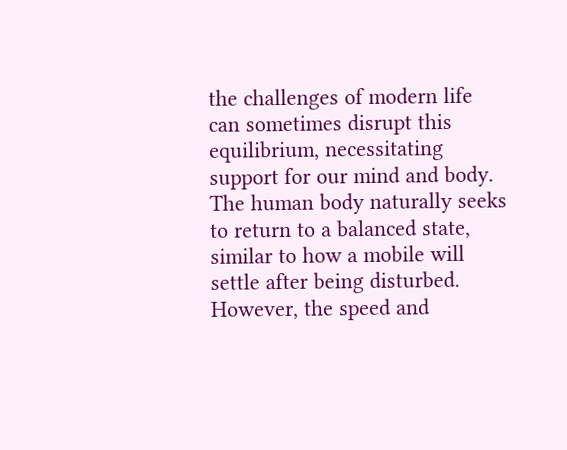the challenges of modern life can sometimes disrupt this equilibrium, necessitating support for our mind and body.
The human body naturally seeks to return to a balanced state, similar to how a mobile will settle after being disturbed. However, the speed and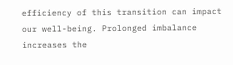efficiency of this transition can impact our well-being. Prolonged imbalance increases the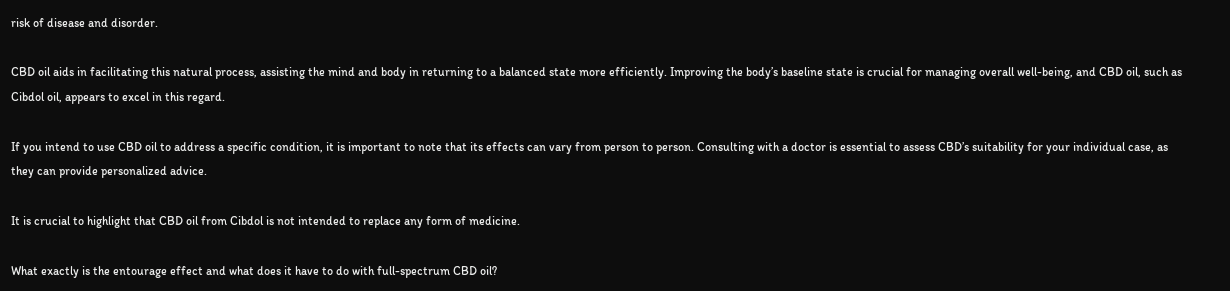risk of disease and disorder.

CBD oil aids in facilitating this natural process, assisting the mind and body in returning to a balanced state more efficiently. Improving the body’s baseline state is crucial for managing overall well-being, and CBD oil, such as Cibdol oil, appears to excel in this regard.

If you intend to use CBD oil to address a specific condition, it is important to note that its effects can vary from person to person. Consulting with a doctor is essential to assess CBD’s suitability for your individual case, as they can provide personalized advice.

It is crucial to highlight that CBD oil from Cibdol is not intended to replace any form of medicine.

What exactly is the entourage effect and what does it have to do with full-spectrum CBD oil?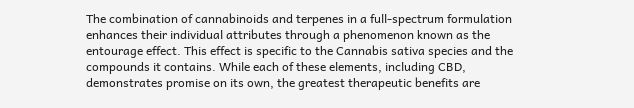The combination of cannabinoids and terpenes in a full-spectrum formulation enhances their individual attributes through a phenomenon known as the entourage effect. This effect is specific to the Cannabis sativa species and the compounds it contains. While each of these elements, including CBD, demonstrates promise on its own, the greatest therapeutic benefits are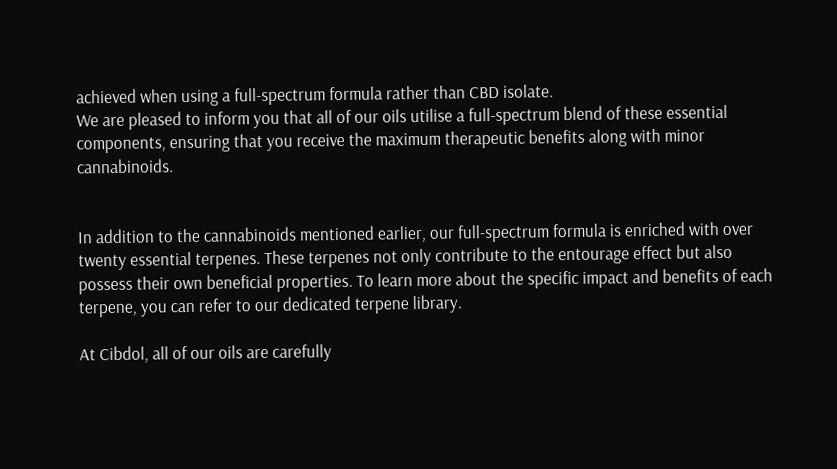achieved when using a full-spectrum formula rather than CBD isolate.
We are pleased to inform you that all of our oils utilise a full-spectrum blend of these essential components, ensuring that you receive the maximum therapeutic benefits along with minor cannabinoids.


In addition to the cannabinoids mentioned earlier, our full-spectrum formula is enriched with over twenty essential terpenes. These terpenes not only contribute to the entourage effect but also possess their own beneficial properties. To learn more about the specific impact and benefits of each terpene, you can refer to our dedicated terpene library.

At Cibdol, all of our oils are carefully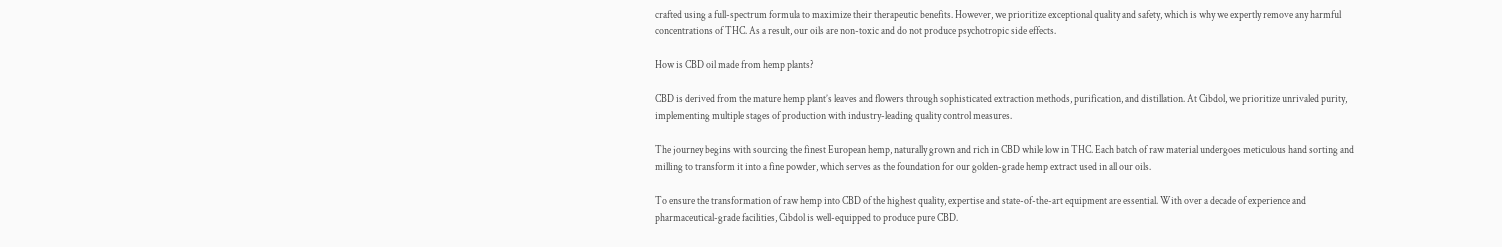crafted using a full-spectrum formula to maximize their therapeutic benefits. However, we prioritize exceptional quality and safety, which is why we expertly remove any harmful concentrations of THC. As a result, our oils are non-toxic and do not produce psychotropic side effects.

How is CBD oil made from hemp plants?

CBD is derived from the mature hemp plant’s leaves and flowers through sophisticated extraction methods, purification, and distillation. At Cibdol, we prioritize unrivaled purity, implementing multiple stages of production with industry-leading quality control measures.

The journey begins with sourcing the finest European hemp, naturally grown and rich in CBD while low in THC. Each batch of raw material undergoes meticulous hand sorting and milling to transform it into a fine powder, which serves as the foundation for our golden-grade hemp extract used in all our oils.

To ensure the transformation of raw hemp into CBD of the highest quality, expertise and state-of-the-art equipment are essential. With over a decade of experience and pharmaceutical-grade facilities, Cibdol is well-equipped to produce pure CBD.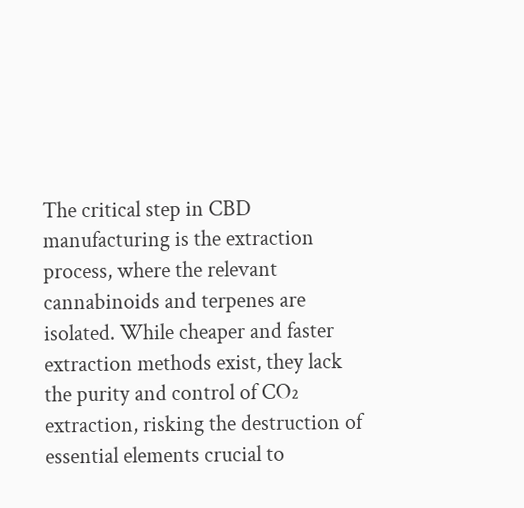The critical step in CBD manufacturing is the extraction process, where the relevant cannabinoids and terpenes are isolated. While cheaper and faster extraction methods exist, they lack the purity and control of CO₂ extraction, risking the destruction of essential elements crucial to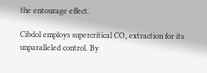the entourage effect.

Cibdol employs supercritical CO₂ extraction for its unparalleled control. By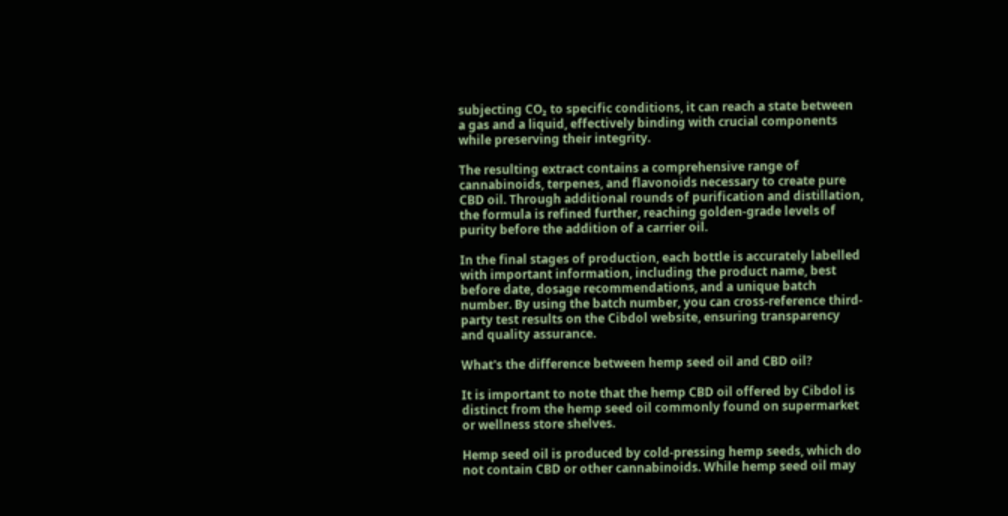subjecting CO₂ to specific conditions, it can reach a state between a gas and a liquid, effectively binding with crucial components while preserving their integrity.

The resulting extract contains a comprehensive range of cannabinoids, terpenes, and flavonoids necessary to create pure CBD oil. Through additional rounds of purification and distillation, the formula is refined further, reaching golden-grade levels of purity before the addition of a carrier oil.

In the final stages of production, each bottle is accurately labelled with important information, including the product name, best before date, dosage recommendations, and a unique batch number. By using the batch number, you can cross-reference third-party test results on the Cibdol website, ensuring transparency and quality assurance.

What's the difference between hemp seed oil and CBD oil?

It is important to note that the hemp CBD oil offered by Cibdol is distinct from the hemp seed oil commonly found on supermarket or wellness store shelves.

Hemp seed oil is produced by cold-pressing hemp seeds, which do not contain CBD or other cannabinoids. While hemp seed oil may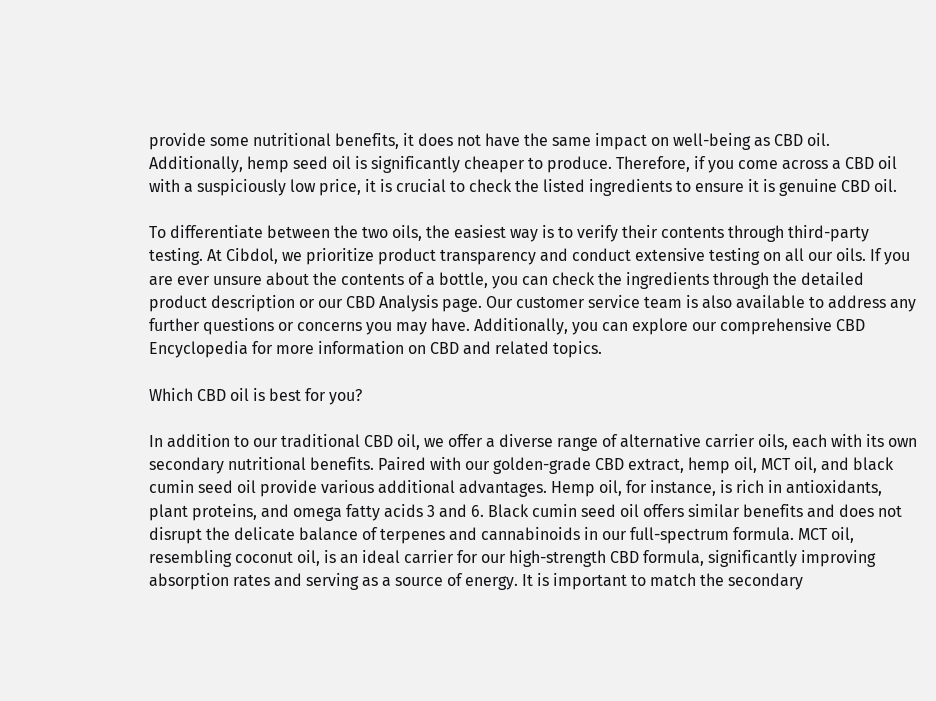provide some nutritional benefits, it does not have the same impact on well-being as CBD oil. Additionally, hemp seed oil is significantly cheaper to produce. Therefore, if you come across a CBD oil with a suspiciously low price, it is crucial to check the listed ingredients to ensure it is genuine CBD oil.

To differentiate between the two oils, the easiest way is to verify their contents through third-party testing. At Cibdol, we prioritize product transparency and conduct extensive testing on all our oils. If you are ever unsure about the contents of a bottle, you can check the ingredients through the detailed product description or our CBD Analysis page. Our customer service team is also available to address any further questions or concerns you may have. Additionally, you can explore our comprehensive CBD Encyclopedia for more information on CBD and related topics.

Which CBD oil is best for you?

In addition to our traditional CBD oil, we offer a diverse range of alternative carrier oils, each with its own secondary nutritional benefits. Paired with our golden-grade CBD extract, hemp oil, MCT oil, and black cumin seed oil provide various additional advantages. Hemp oil, for instance, is rich in antioxidants, plant proteins, and omega fatty acids 3 and 6. Black cumin seed oil offers similar benefits and does not disrupt the delicate balance of terpenes and cannabinoids in our full-spectrum formula. MCT oil, resembling coconut oil, is an ideal carrier for our high-strength CBD formula, significantly improving absorption rates and serving as a source of energy. It is important to match the secondary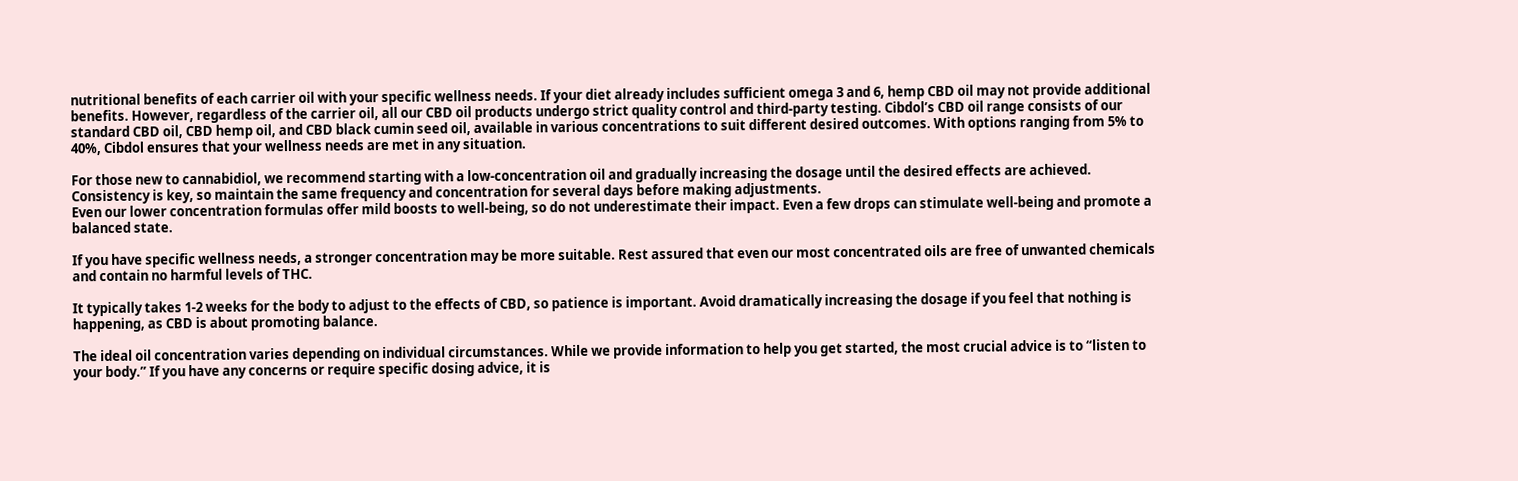nutritional benefits of each carrier oil with your specific wellness needs. If your diet already includes sufficient omega 3 and 6, hemp CBD oil may not provide additional benefits. However, regardless of the carrier oil, all our CBD oil products undergo strict quality control and third-party testing. Cibdol’s CBD oil range consists of our standard CBD oil, CBD hemp oil, and CBD black cumin seed oil, available in various concentrations to suit different desired outcomes. With options ranging from 5% to 40%, Cibdol ensures that your wellness needs are met in any situation.

For those new to cannabidiol, we recommend starting with a low-concentration oil and gradually increasing the dosage until the desired effects are achieved. Consistency is key, so maintain the same frequency and concentration for several days before making adjustments.
Even our lower concentration formulas offer mild boosts to well-being, so do not underestimate their impact. Even a few drops can stimulate well-being and promote a balanced state.

If you have specific wellness needs, a stronger concentration may be more suitable. Rest assured that even our most concentrated oils are free of unwanted chemicals and contain no harmful levels of THC.

It typically takes 1-2 weeks for the body to adjust to the effects of CBD, so patience is important. Avoid dramatically increasing the dosage if you feel that nothing is happening, as CBD is about promoting balance.

The ideal oil concentration varies depending on individual circumstances. While we provide information to help you get started, the most crucial advice is to “listen to your body.” If you have any concerns or require specific dosing advice, it is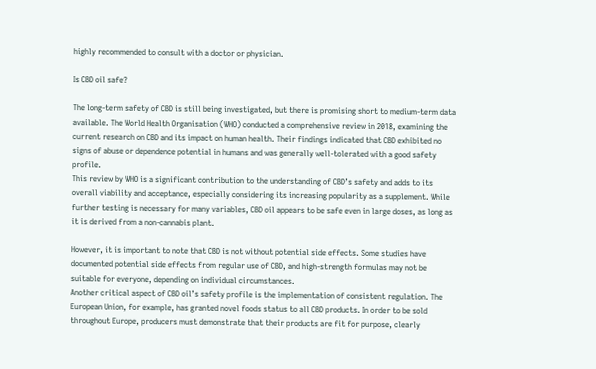highly recommended to consult with a doctor or physician.

Is CBD oil safe?

The long-term safety of CBD is still being investigated, but there is promising short to medium-term data available. The World Health Organisation (WHO) conducted a comprehensive review in 2018, examining the current research on CBD and its impact on human health. Their findings indicated that CBD exhibited no signs of abuse or dependence potential in humans and was generally well-tolerated with a good safety profile.
This review by WHO is a significant contribution to the understanding of CBD’s safety and adds to its overall viability and acceptance, especially considering its increasing popularity as a supplement. While further testing is necessary for many variables, CBD oil appears to be safe even in large doses, as long as it is derived from a non-cannabis plant.

However, it is important to note that CBD is not without potential side effects. Some studies have documented potential side effects from regular use of CBD, and high-strength formulas may not be suitable for everyone, depending on individual circumstances.
Another critical aspect of CBD oil’s safety profile is the implementation of consistent regulation. The European Union, for example, has granted novel foods status to all CBD products. In order to be sold throughout Europe, producers must demonstrate that their products are fit for purpose, clearly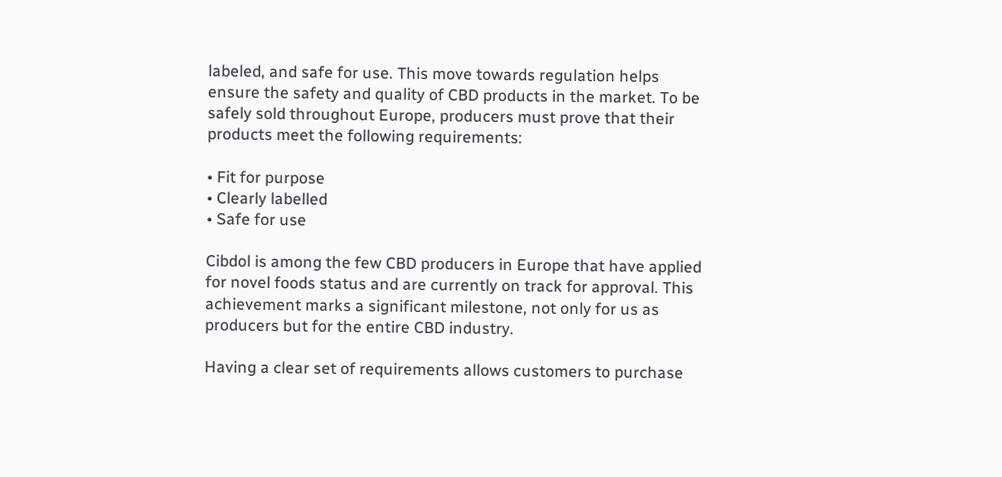labeled, and safe for use. This move towards regulation helps ensure the safety and quality of CBD products in the market. To be safely sold throughout Europe, producers must prove that their products meet the following requirements:

• Fit for purpose
• Clearly labelled
• Safe for use

Cibdol is among the few CBD producers in Europe that have applied for novel foods status and are currently on track for approval. This achievement marks a significant milestone, not only for us as producers but for the entire CBD industry.

Having a clear set of requirements allows customers to purchase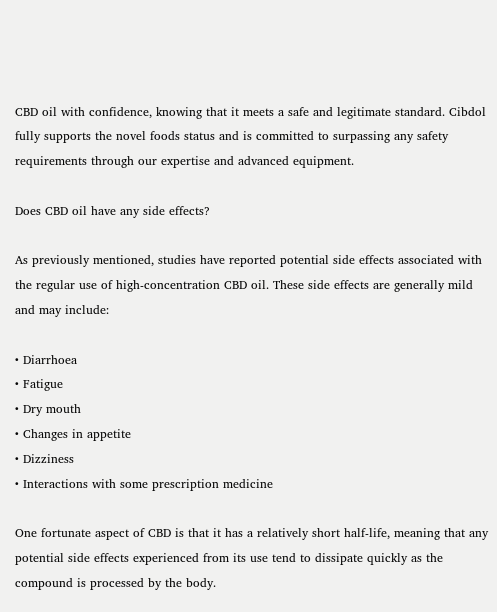CBD oil with confidence, knowing that it meets a safe and legitimate standard. Cibdol fully supports the novel foods status and is committed to surpassing any safety requirements through our expertise and advanced equipment.

Does CBD oil have any side effects?

As previously mentioned, studies have reported potential side effects associated with the regular use of high-concentration CBD oil. These side effects are generally mild and may include:

• Diarrhoea
• Fatigue
• Dry mouth
• Changes in appetite
• Dizziness
• Interactions with some prescription medicine

One fortunate aspect of CBD is that it has a relatively short half-life, meaning that any potential side effects experienced from its use tend to dissipate quickly as the compound is processed by the body.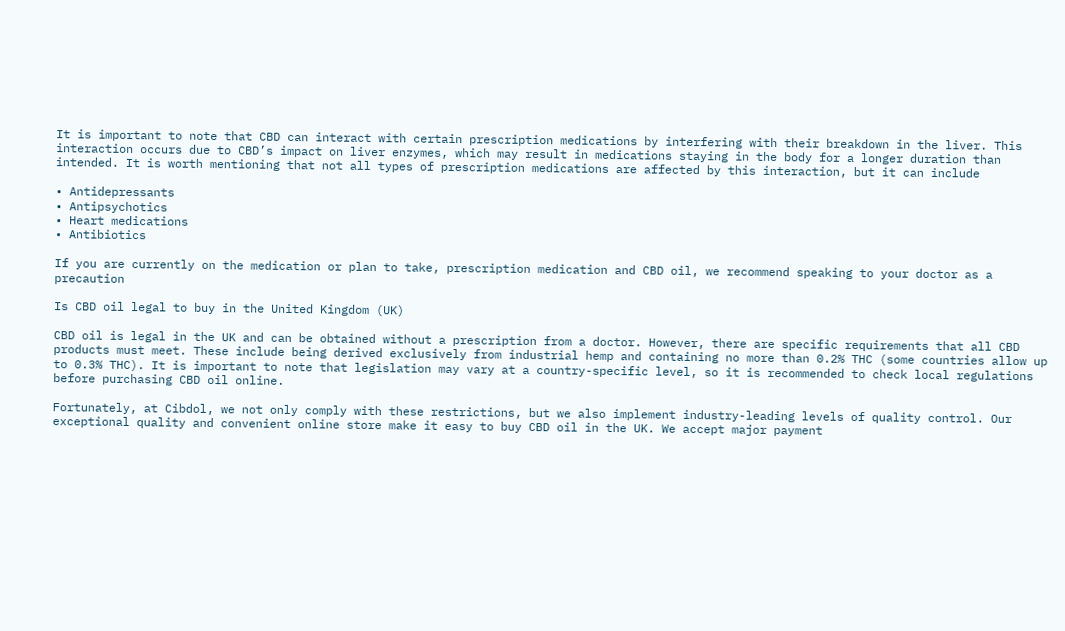It is important to note that CBD can interact with certain prescription medications by interfering with their breakdown in the liver. This interaction occurs due to CBD’s impact on liver enzymes, which may result in medications staying in the body for a longer duration than intended. It is worth mentioning that not all types of prescription medications are affected by this interaction, but it can include

• Antidepressants
• Antipsychotics
• Heart medications
• Antibiotics

If you are currently on the medication or plan to take, prescription medication and CBD oil, we recommend speaking to your doctor as a precaution

Is CBD oil legal to buy in the United Kingdom (UK)

CBD oil is legal in the UK and can be obtained without a prescription from a doctor. However, there are specific requirements that all CBD products must meet. These include being derived exclusively from industrial hemp and containing no more than 0.2% THC (some countries allow up to 0.3% THC). It is important to note that legislation may vary at a country-specific level, so it is recommended to check local regulations before purchasing CBD oil online.

Fortunately, at Cibdol, we not only comply with these restrictions, but we also implement industry-leading levels of quality control. Our exceptional quality and convenient online store make it easy to buy CBD oil in the UK. We accept major payment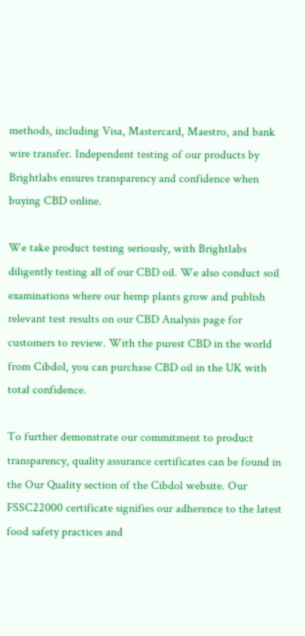methods, including Visa, Mastercard, Maestro, and bank wire transfer. Independent testing of our products by Brightlabs ensures transparency and confidence when buying CBD online.

We take product testing seriously, with Brightlabs diligently testing all of our CBD oil. We also conduct soil examinations where our hemp plants grow and publish relevant test results on our CBD Analysis page for customers to review. With the purest CBD in the world from Cibdol, you can purchase CBD oil in the UK with total confidence.

To further demonstrate our commitment to product transparency, quality assurance certificates can be found in the Our Quality section of the Cibdol website. Our FSSC22000 certificate signifies our adherence to the latest food safety practices and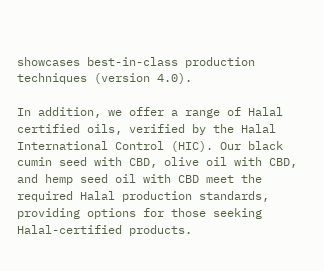showcases best-in-class production techniques (version 4.0).

In addition, we offer a range of Halal certified oils, verified by the Halal International Control (HIC). Our black cumin seed with CBD, olive oil with CBD, and hemp seed oil with CBD meet the required Halal production standards, providing options for those seeking Halal-certified products.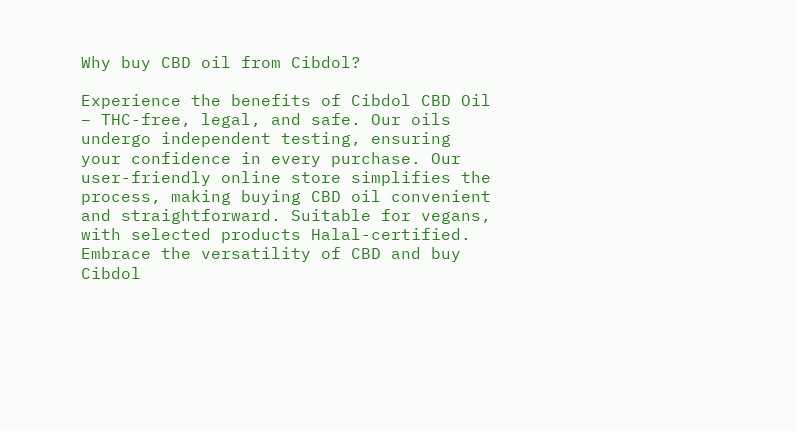Why buy CBD oil from Cibdol?

Experience the benefits of Cibdol CBD Oil – THC-free, legal, and safe. Our oils undergo independent testing, ensuring your confidence in every purchase. Our user-friendly online store simplifies the process, making buying CBD oil convenient and straightforward. Suitable for vegans, with selected products Halal-certified. Embrace the versatility of CBD and buy Cibdol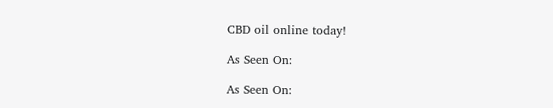CBD oil online today!

As Seen On:

As Seen On: